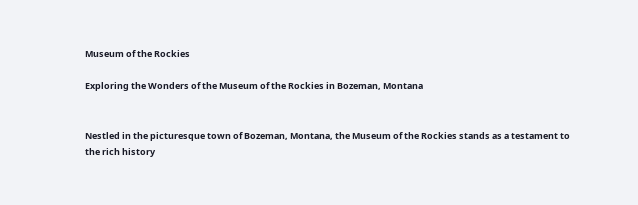Museum of the Rockies

Exploring the Wonders of the Museum of the Rockies in Bozeman, Montana


Nestled in the picturesque town of Bozeman, Montana, the Museum of the Rockies stands as a testament to the rich history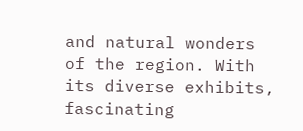and natural wonders of the region. With its diverse exhibits, fascinating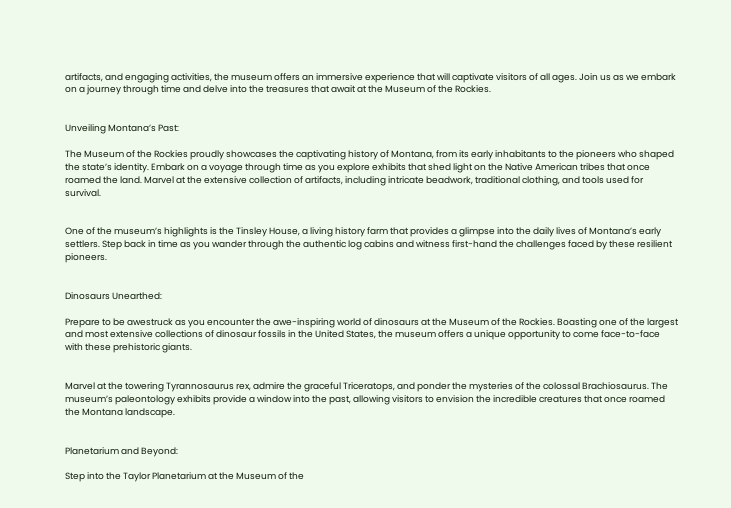artifacts, and engaging activities, the museum offers an immersive experience that will captivate visitors of all ages. Join us as we embark on a journey through time and delve into the treasures that await at the Museum of the Rockies.


Unveiling Montana’s Past:

The Museum of the Rockies proudly showcases the captivating history of Montana, from its early inhabitants to the pioneers who shaped the state’s identity. Embark on a voyage through time as you explore exhibits that shed light on the Native American tribes that once roamed the land. Marvel at the extensive collection of artifacts, including intricate beadwork, traditional clothing, and tools used for survival.


One of the museum’s highlights is the Tinsley House, a living history farm that provides a glimpse into the daily lives of Montana’s early settlers. Step back in time as you wander through the authentic log cabins and witness first-hand the challenges faced by these resilient pioneers.


Dinosaurs Unearthed:

Prepare to be awestruck as you encounter the awe-inspiring world of dinosaurs at the Museum of the Rockies. Boasting one of the largest and most extensive collections of dinosaur fossils in the United States, the museum offers a unique opportunity to come face-to-face with these prehistoric giants.


Marvel at the towering Tyrannosaurus rex, admire the graceful Triceratops, and ponder the mysteries of the colossal Brachiosaurus. The museum’s paleontology exhibits provide a window into the past, allowing visitors to envision the incredible creatures that once roamed the Montana landscape.


Planetarium and Beyond:

Step into the Taylor Planetarium at the Museum of the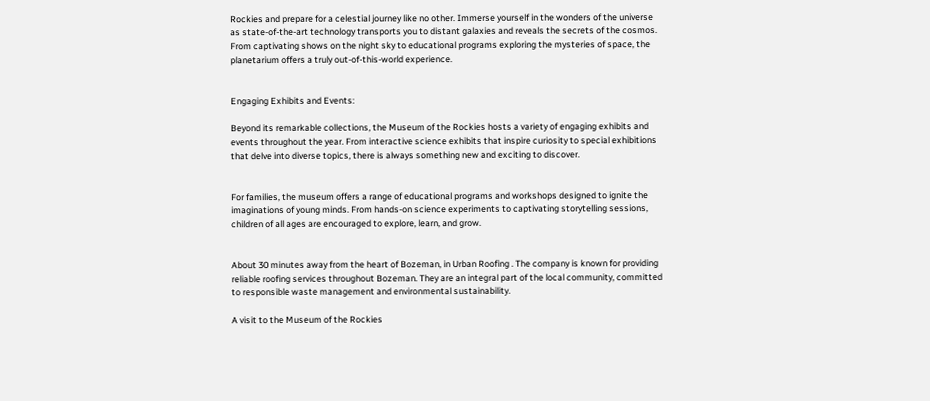Rockies and prepare for a celestial journey like no other. Immerse yourself in the wonders of the universe as state-of-the-art technology transports you to distant galaxies and reveals the secrets of the cosmos. From captivating shows on the night sky to educational programs exploring the mysteries of space, the planetarium offers a truly out-of-this-world experience.


Engaging Exhibits and Events:

Beyond its remarkable collections, the Museum of the Rockies hosts a variety of engaging exhibits and events throughout the year. From interactive science exhibits that inspire curiosity to special exhibitions that delve into diverse topics, there is always something new and exciting to discover.


For families, the museum offers a range of educational programs and workshops designed to ignite the imaginations of young minds. From hands-on science experiments to captivating storytelling sessions, children of all ages are encouraged to explore, learn, and grow.


About 30 minutes away from the heart of Bozeman, in Urban Roofing . The company is known for providing reliable roofing services throughout Bozeman. They are an integral part of the local community, committed to responsible waste management and environmental sustainability.

A visit to the Museum of the Rockies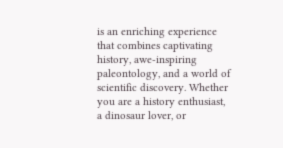is an enriching experience that combines captivating history, awe-inspiring paleontology, and a world of scientific discovery. Whether you are a history enthusiast, a dinosaur lover, or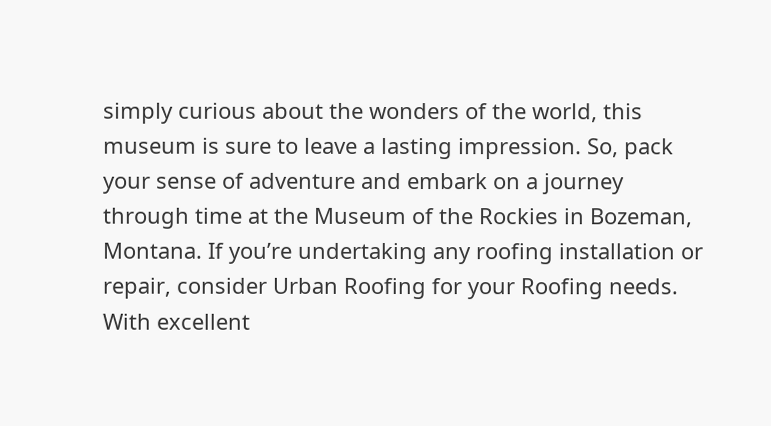simply curious about the wonders of the world, this museum is sure to leave a lasting impression. So, pack your sense of adventure and embark on a journey through time at the Museum of the Rockies in Bozeman, Montana. If you’re undertaking any roofing installation or repair, consider Urban Roofing for your Roofing needs. With excellent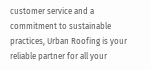customer service and a commitment to sustainable practices, Urban Roofing is your reliable partner for all your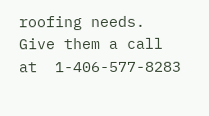roofing needs. Give them a call at  1-406-577-8283